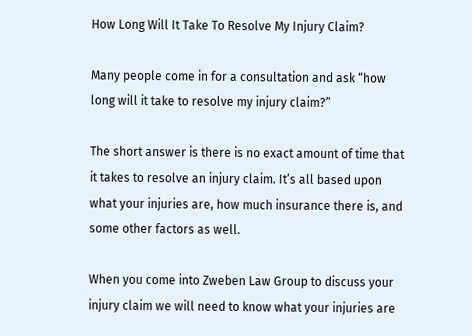How Long Will It Take To Resolve My Injury Claim?

Many people come in for a consultation and ask “how long will it take to resolve my injury claim?”

The short answer is there is no exact amount of time that it takes to resolve an injury claim. It’s all based upon what your injuries are, how much insurance there is, and some other factors as well.

When you come into Zweben Law Group to discuss your injury claim we will need to know what your injuries are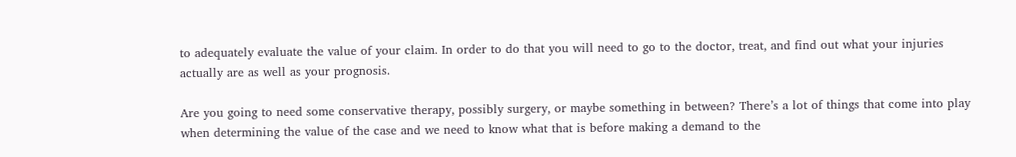to adequately evaluate the value of your claim. In order to do that you will need to go to the doctor, treat, and find out what your injuries actually are as well as your prognosis.

Are you going to need some conservative therapy, possibly surgery, or maybe something in between? There’s a lot of things that come into play when determining the value of the case and we need to know what that is before making a demand to the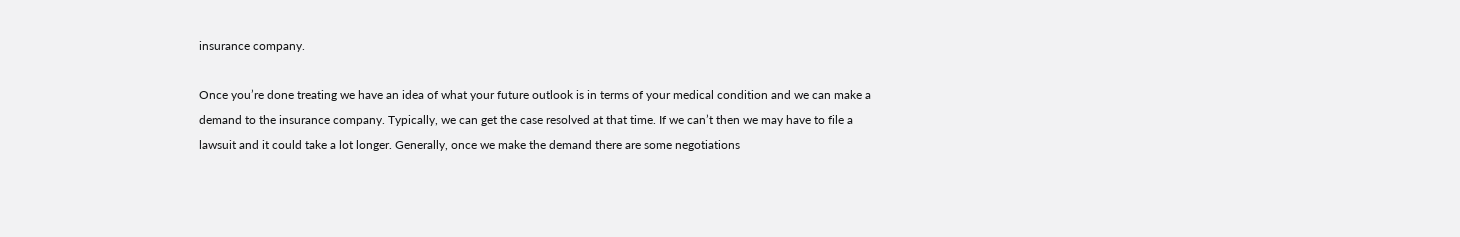insurance company.

Once you’re done treating we have an idea of what your future outlook is in terms of your medical condition and we can make a demand to the insurance company. Typically, we can get the case resolved at that time. If we can’t then we may have to file a lawsuit and it could take a lot longer. Generally, once we make the demand there are some negotiations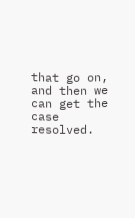that go on, and then we can get the case resolved.